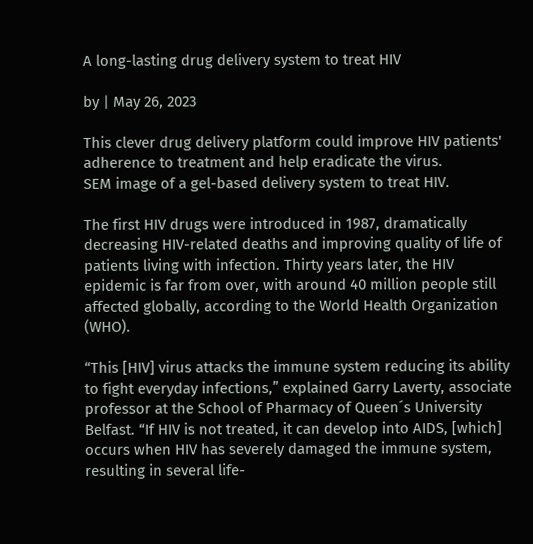A long-lasting drug delivery system to treat HIV

by | May 26, 2023

This clever drug delivery platform could improve HIV patients' adherence to treatment and help eradicate the virus.
SEM image of a gel-based delivery system to treat HIV.

The first HIV drugs were introduced in 1987, dramatically decreasing HIV-related deaths and improving quality of life of patients living with infection. Thirty years later, the HIV epidemic is far from over, with around 40 million people still affected globally, according to the World Health Organization (WHO).

“This [HIV] virus attacks the immune system reducing its ability to fight everyday infections,” explained Garry Laverty, associate professor at the School of Pharmacy of Queen´s University Belfast. “If HIV is not treated, it can develop into AIDS, [which] occurs when HIV has severely damaged the immune system, resulting in several life-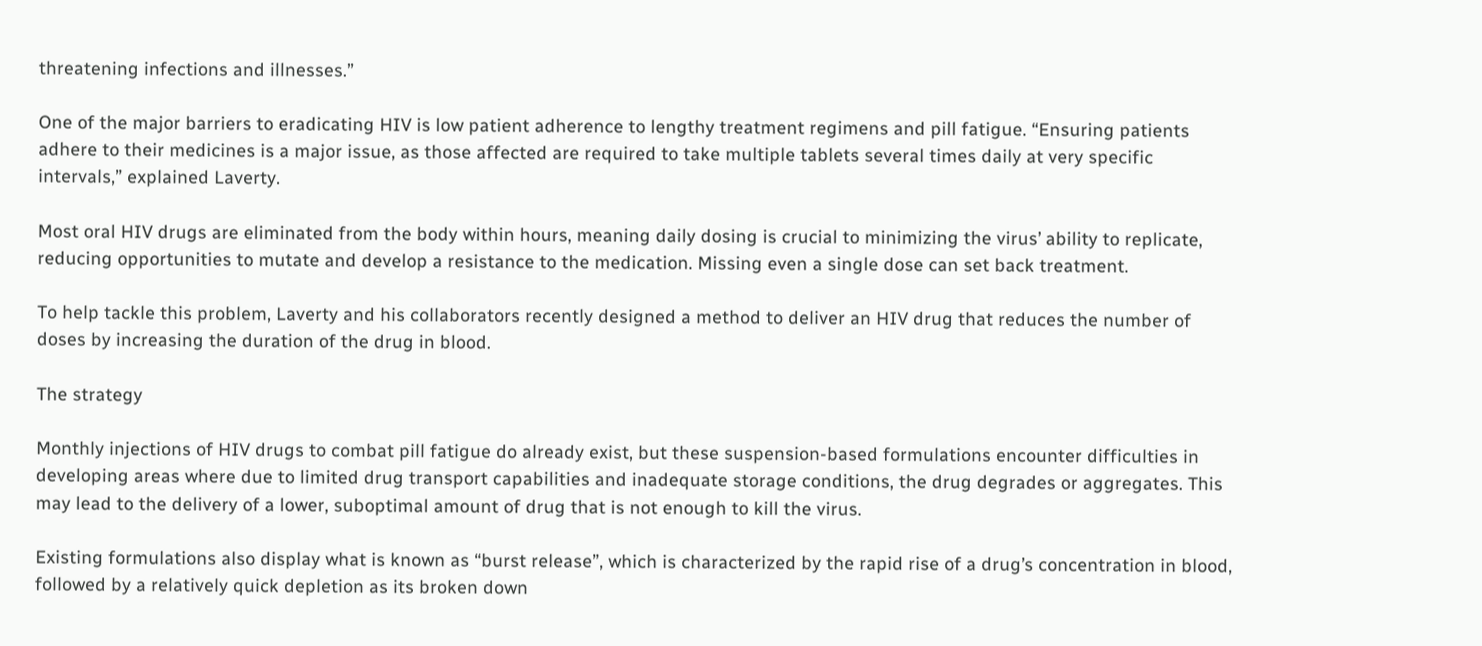threatening infections and illnesses.”

One of the major barriers to eradicating HIV is low patient adherence to lengthy treatment regimens and pill fatigue. “Ensuring patients adhere to their medicines is a major issue, as those affected are required to take multiple tablets several times daily at very specific intervals,” explained Laverty.

Most oral HIV drugs are eliminated from the body within hours, meaning daily dosing is crucial to minimizing the virus’ ability to replicate, reducing opportunities to mutate and develop a resistance to the medication. Missing even a single dose can set back treatment.

To help tackle this problem, Laverty and his collaborators recently designed a method to deliver an HIV drug that reduces the number of doses by increasing the duration of the drug in blood.

The strategy

Monthly injections of HIV drugs to combat pill fatigue do already exist, but these suspension-based formulations encounter difficulties in developing areas where due to limited drug transport capabilities and inadequate storage conditions, the drug degrades or aggregates. This may lead to the delivery of a lower, suboptimal amount of drug that is not enough to kill the virus.

Existing formulations also display what is known as “burst release”, which is characterized by the rapid rise of a drug’s concentration in blood, followed by a relatively quick depletion as its broken down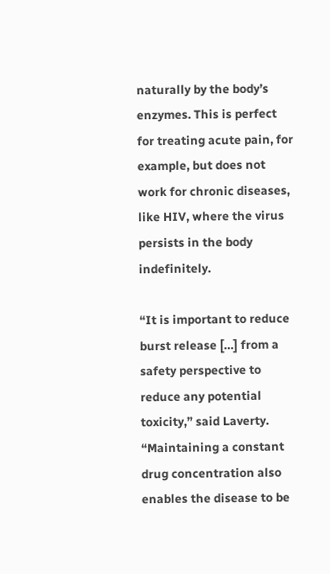naturally by the body’s enzymes. This is perfect for treating acute pain, for example, but does not work for chronic diseases, like HIV, where the virus persists in the body indefinitely.

“It is important to reduce burst release […] from a safety perspective to reduce any potential toxicity,” said Laverty. “Maintaining a constant drug concentration also enables the disease to be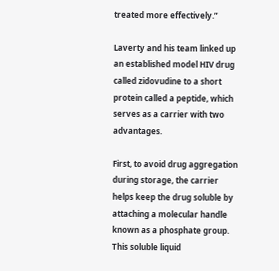treated more effectively.”

Laverty and his team linked up an established model HIV drug called zidovudine to a short protein called a peptide, which serves as a carrier with two advantages.

First, to avoid drug aggregation during storage, the carrier helps keep the drug soluble by attaching a molecular handle known as a phosphate group. This soluble liquid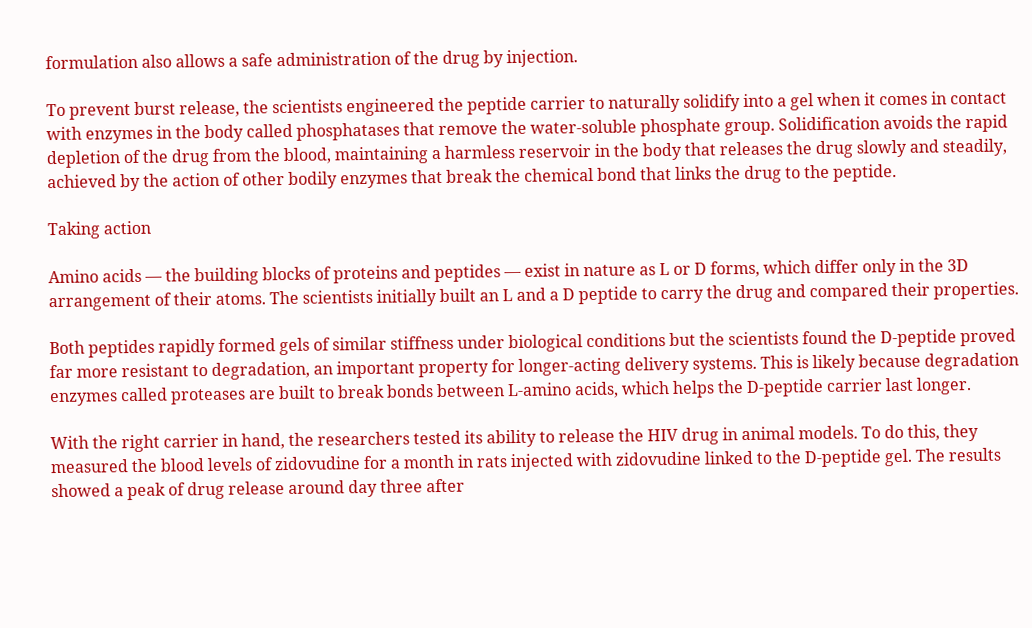formulation also allows a safe administration of the drug by injection.

To prevent burst release, the scientists engineered the peptide carrier to naturally solidify into a gel when it comes in contact with enzymes in the body called phosphatases that remove the water-soluble phosphate group. Solidification avoids the rapid depletion of the drug from the blood, maintaining a harmless reservoir in the body that releases the drug slowly and steadily, achieved by the action of other bodily enzymes that break the chemical bond that links the drug to the peptide.

Taking action

Amino acids — the building blocks of proteins and peptides — exist in nature as L or D forms, which differ only in the 3D arrangement of their atoms. The scientists initially built an L and a D peptide to carry the drug and compared their properties.

Both peptides rapidly formed gels of similar stiffness under biological conditions but the scientists found the D-peptide proved far more resistant to degradation, an important property for longer-acting delivery systems. This is likely because degradation enzymes called proteases are built to break bonds between L-amino acids, which helps the D-peptide carrier last longer.

With the right carrier in hand, the researchers tested its ability to release the HIV drug in animal models. To do this, they measured the blood levels of zidovudine for a month in rats injected with zidovudine linked to the D-peptide gel. The results showed a peak of drug release around day three after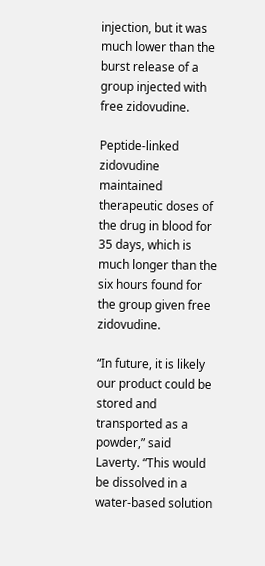injection, but it was much lower than the burst release of a group injected with free zidovudine.

Peptide-linked zidovudine maintained therapeutic doses of the drug in blood for 35 days, which is much longer than the six hours found for the group given free zidovudine.

“In future, it is likely our product could be stored and transported as a powder,” said Laverty. “This would be dissolved in a water-based solution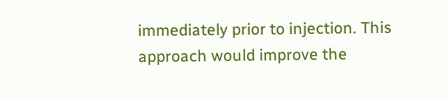immediately prior to injection. This approach would improve the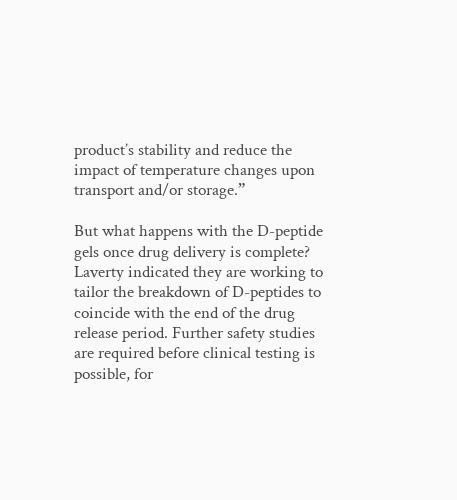product’s stability and reduce the impact of temperature changes upon transport and/or storage.”

But what happens with the D-peptide gels once drug delivery is complete? Laverty indicated they are working to tailor the breakdown of D-peptides to coincide with the end of the drug release period. Further safety studies are required before clinical testing is possible, for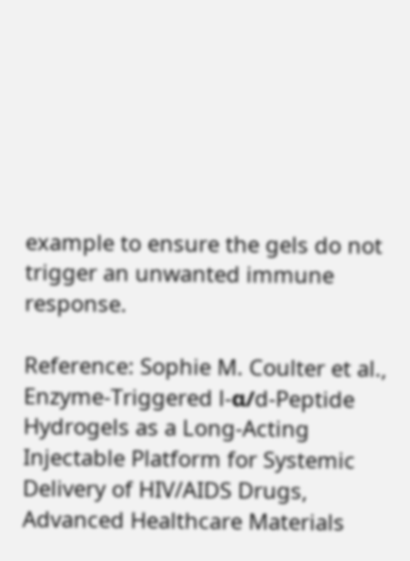example to ensure the gels do not trigger an unwanted immune response.

Reference: Sophie M. Coulter et al., Enzyme-Triggered l-α/d-Peptide Hydrogels as a Long-Acting Injectable Platform for Systemic Delivery of HIV/AIDS Drugs, Advanced Healthcare Materials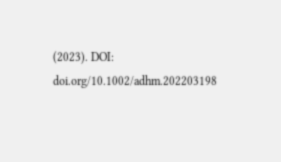(2023). DOI: doi.org/10.1002/adhm.202203198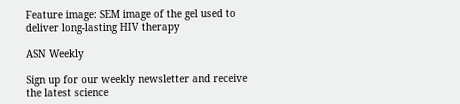Feature image: SEM image of the gel used to deliver long-lasting HIV therapy

ASN Weekly

Sign up for our weekly newsletter and receive the latest science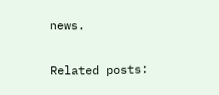news.

Related posts: